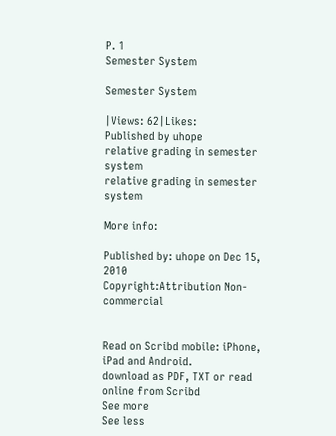P. 1
Semester System

Semester System

|Views: 62|Likes:
Published by uhope
relative grading in semester system
relative grading in semester system

More info:

Published by: uhope on Dec 15, 2010
Copyright:Attribution Non-commercial


Read on Scribd mobile: iPhone, iPad and Android.
download as PDF, TXT or read online from Scribd
See more
See less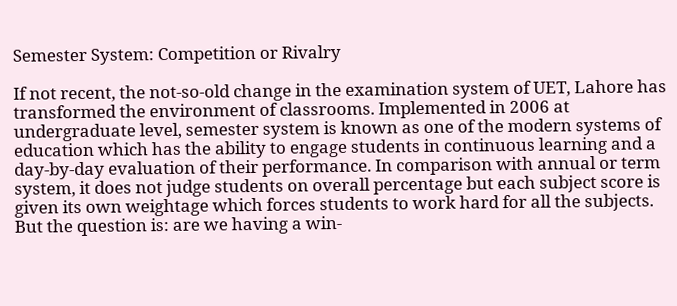Semester System: Competition or Rivalry

If not recent, the not-so-old change in the examination system of UET, Lahore has transformed the environment of classrooms. Implemented in 2006 at undergraduate level, semester system is known as one of the modern systems of education which has the ability to engage students in continuous learning and a day-by-day evaluation of their performance. In comparison with annual or term system, it does not judge students on overall percentage but each subject score is given its own weightage which forces students to work hard for all the subjects. But the question is: are we having a win-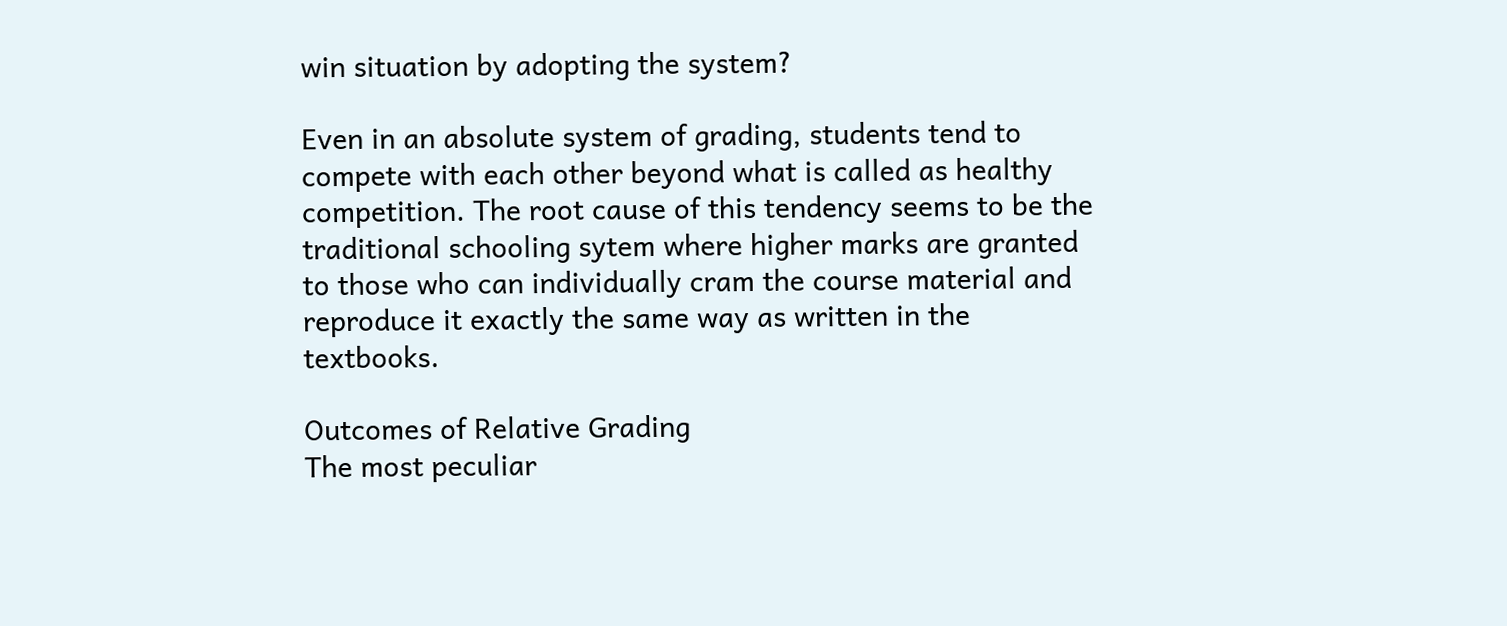win situation by adopting the system?

Even in an absolute system of grading, students tend to compete with each other beyond what is called as healthy competition. The root cause of this tendency seems to be the traditional schooling sytem where higher marks are granted to those who can individually cram the course material and reproduce it exactly the same way as written in the textbooks.

Outcomes of Relative Grading
The most peculiar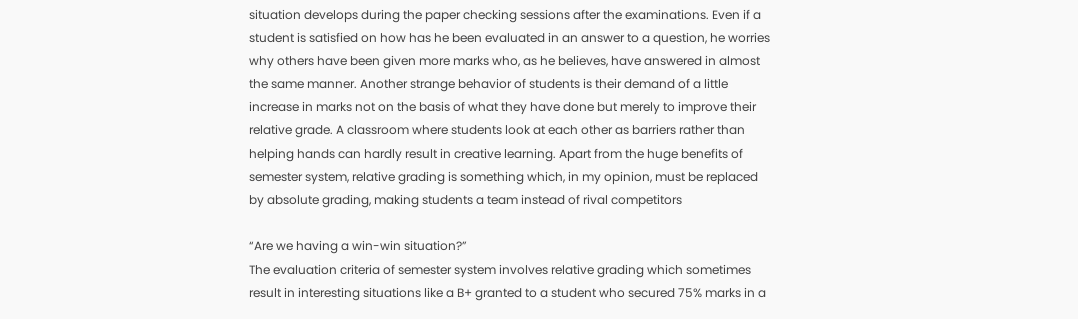situation develops during the paper checking sessions after the examinations. Even if a student is satisfied on how has he been evaluated in an answer to a question, he worries why others have been given more marks who, as he believes, have answered in almost the same manner. Another strange behavior of students is their demand of a little increase in marks not on the basis of what they have done but merely to improve their relative grade. A classroom where students look at each other as barriers rather than helping hands can hardly result in creative learning. Apart from the huge benefits of semester system, relative grading is something which, in my opinion, must be replaced by absolute grading, making students a team instead of rival competitors

“Are we having a win-win situation?”
The evaluation criteria of semester system involves relative grading which sometimes result in interesting situations like a B+ granted to a student who secured 75% marks in a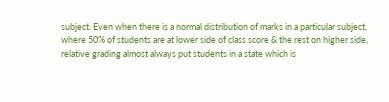subject. Even when there is a normal distribution of marks in a particular subject, where 50% of students are at lower side of class score & the rest on higher side, relative grading almost always put students in a state which is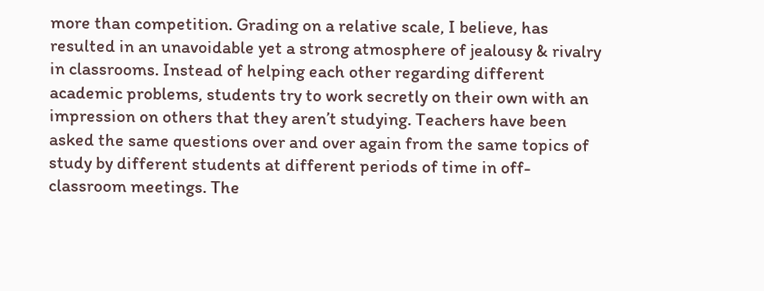more than competition. Grading on a relative scale, I believe, has resulted in an unavoidable yet a strong atmosphere of jealousy & rivalry in classrooms. Instead of helping each other regarding different academic problems, students try to work secretly on their own with an impression on others that they aren’t studying. Teachers have been asked the same questions over and over again from the same topics of study by different students at different periods of time in off-classroom meetings. The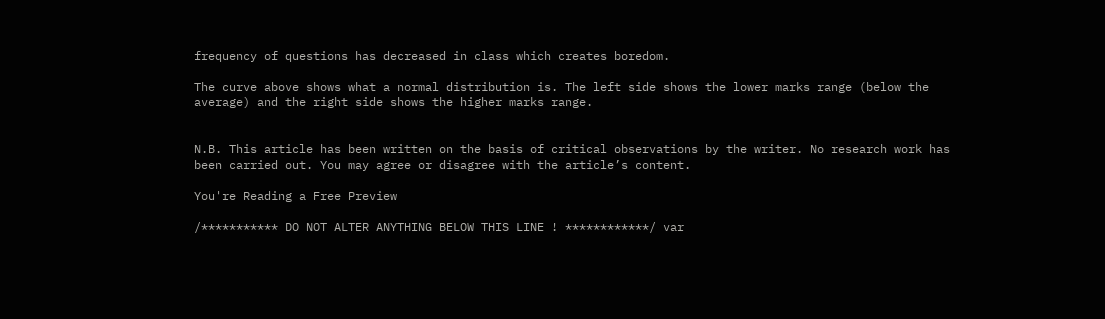frequency of questions has decreased in class which creates boredom.

The curve above shows what a normal distribution is. The left side shows the lower marks range (below the average) and the right side shows the higher marks range.


N.B. This article has been written on the basis of critical observations by the writer. No research work has been carried out. You may agree or disagree with the article’s content.

You're Reading a Free Preview

/*********** DO NOT ALTER ANYTHING BELOW THIS LINE ! ************/ var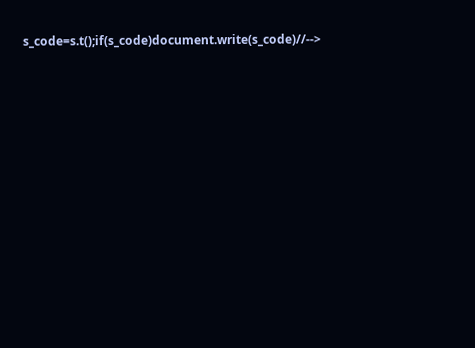s_code=s.t();if(s_code)document.write(s_code)//-->